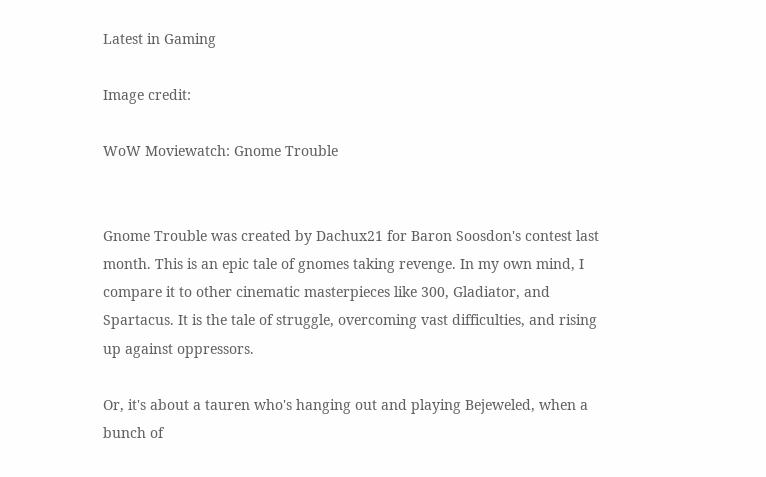Latest in Gaming

Image credit:

WoW Moviewatch: Gnome Trouble


Gnome Trouble was created by Dachux21 for Baron Soosdon's contest last month. This is an epic tale of gnomes taking revenge. In my own mind, I compare it to other cinematic masterpieces like 300, Gladiator, and Spartacus. It is the tale of struggle, overcoming vast difficulties, and rising up against oppressors.

Or, it's about a tauren who's hanging out and playing Bejeweled, when a bunch of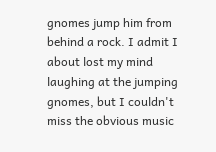gnomes jump him from behind a rock. I admit I about lost my mind laughing at the jumping gnomes, but I couldn't miss the obvious music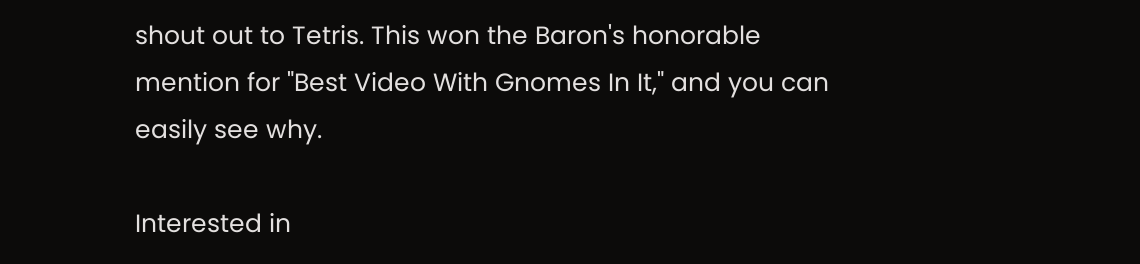shout out to Tetris. This won the Baron's honorable mention for "Best Video With Gnomes In It," and you can easily see why.

Interested in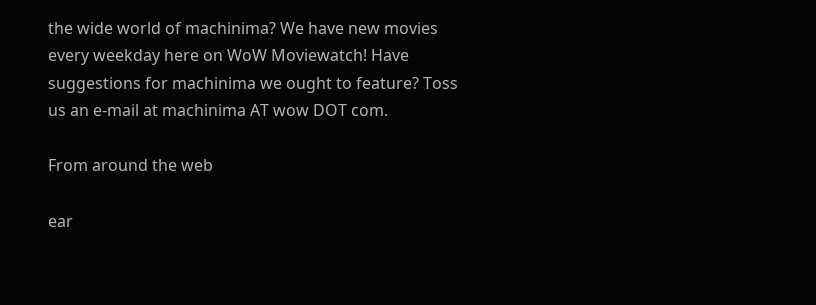the wide world of machinima? We have new movies every weekday here on WoW Moviewatch! Have suggestions for machinima we ought to feature? Toss us an e-mail at machinima AT wow DOT com.

From around the web

ear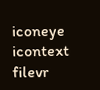iconeye icontext filevr